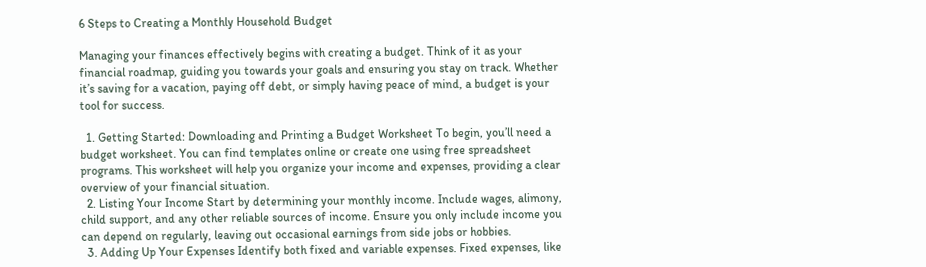6 Steps to Creating a Monthly Household Budget

Managing your finances effectively begins with creating a budget. Think of it as your financial roadmap, guiding you towards your goals and ensuring you stay on track. Whether it’s saving for a vacation, paying off debt, or simply having peace of mind, a budget is your tool for success.

  1. Getting Started: Downloading and Printing a Budget Worksheet To begin, you’ll need a budget worksheet. You can find templates online or create one using free spreadsheet programs. This worksheet will help you organize your income and expenses, providing a clear overview of your financial situation.
  2. Listing Your Income Start by determining your monthly income. Include wages, alimony, child support, and any other reliable sources of income. Ensure you only include income you can depend on regularly, leaving out occasional earnings from side jobs or hobbies.
  3. Adding Up Your Expenses Identify both fixed and variable expenses. Fixed expenses, like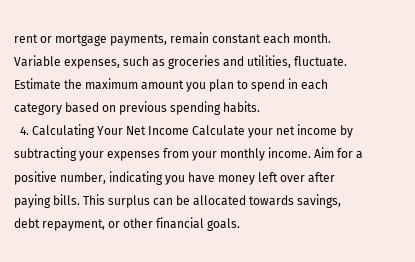rent or mortgage payments, remain constant each month. Variable expenses, such as groceries and utilities, fluctuate. Estimate the maximum amount you plan to spend in each category based on previous spending habits.
  4. Calculating Your Net Income Calculate your net income by subtracting your expenses from your monthly income. Aim for a positive number, indicating you have money left over after paying bills. This surplus can be allocated towards savings, debt repayment, or other financial goals.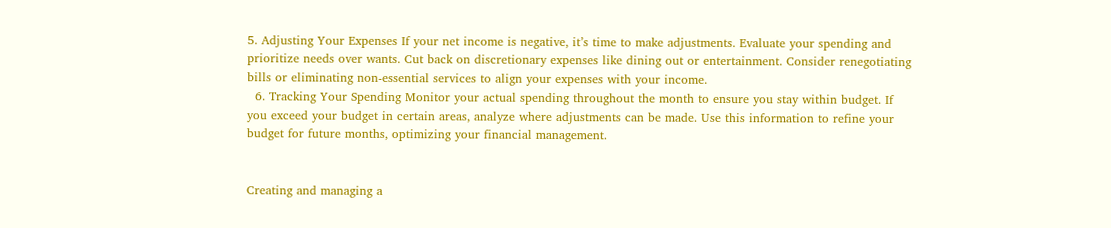5. Adjusting Your Expenses If your net income is negative, it’s time to make adjustments. Evaluate your spending and prioritize needs over wants. Cut back on discretionary expenses like dining out or entertainment. Consider renegotiating bills or eliminating non-essential services to align your expenses with your income.
  6. Tracking Your Spending Monitor your actual spending throughout the month to ensure you stay within budget. If you exceed your budget in certain areas, analyze where adjustments can be made. Use this information to refine your budget for future months, optimizing your financial management.


Creating and managing a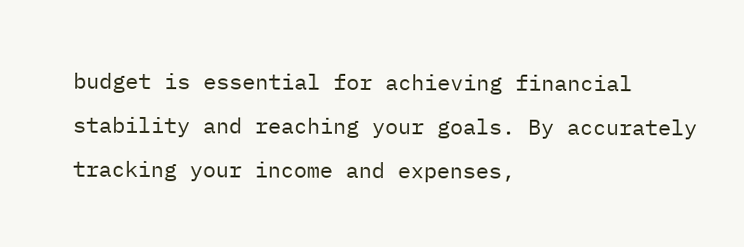budget is essential for achieving financial stability and reaching your goals. By accurately tracking your income and expenses,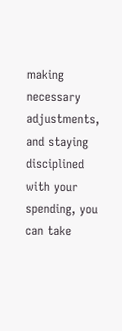making necessary adjustments, and staying disciplined with your spending, you can take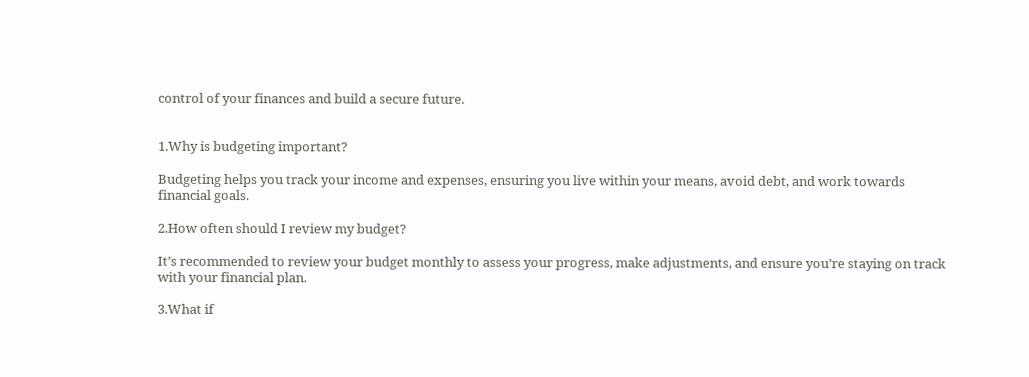control of your finances and build a secure future.


1.Why is budgeting important?

Budgeting helps you track your income and expenses, ensuring you live within your means, avoid debt, and work towards financial goals.

2.How often should I review my budget?

It’s recommended to review your budget monthly to assess your progress, make adjustments, and ensure you’re staying on track with your financial plan.

3.What if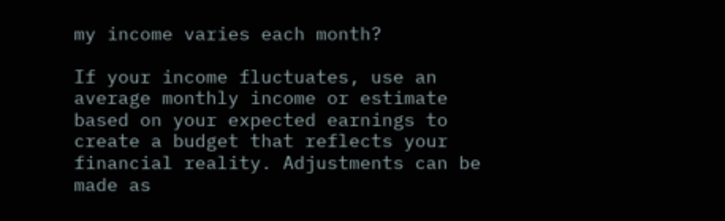my income varies each month?

If your income fluctuates, use an average monthly income or estimate based on your expected earnings to create a budget that reflects your financial reality. Adjustments can be made as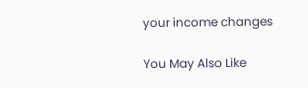your income changes

You May Also Like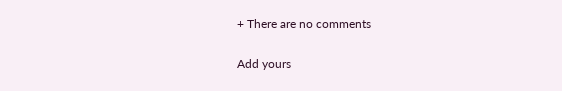+ There are no comments

Add yours